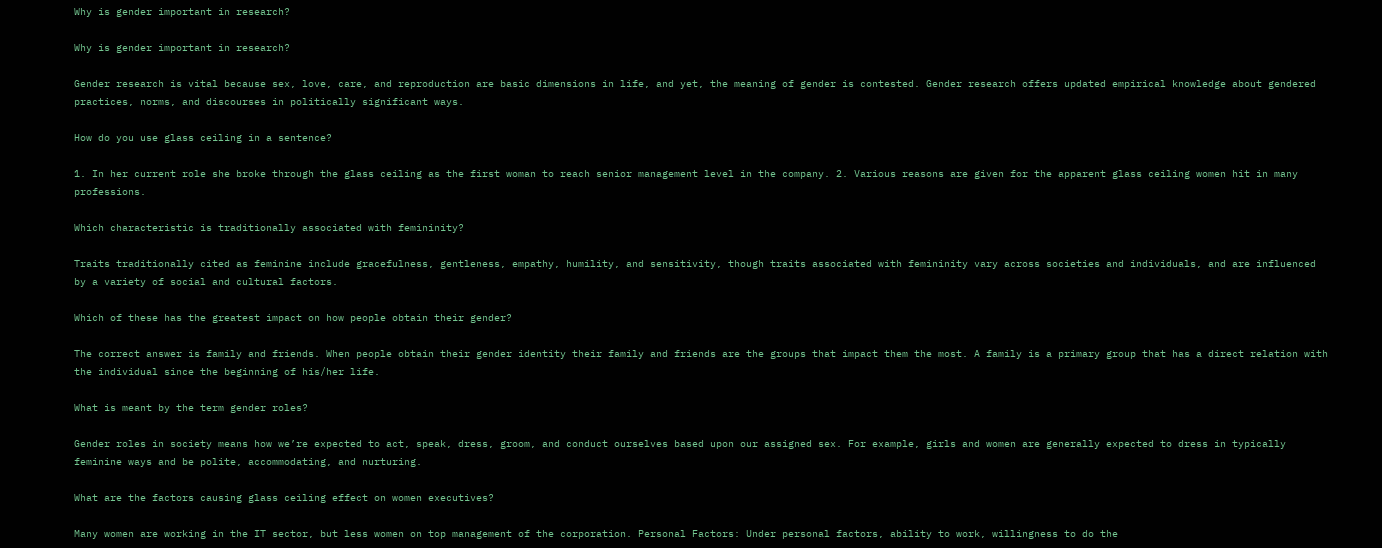Why is gender important in research?

Why is gender important in research?

Gender research is vital because sex, love, care, and reproduction are basic dimensions in life, and yet, the meaning of gender is contested. Gender research offers updated empirical knowledge about gendered practices, norms, and discourses in politically significant ways.

How do you use glass ceiling in a sentence?

1. In her current role she broke through the glass ceiling as the first woman to reach senior management level in the company. 2. Various reasons are given for the apparent glass ceiling women hit in many professions.

Which characteristic is traditionally associated with femininity?

Traits traditionally cited as feminine include gracefulness, gentleness, empathy, humility, and sensitivity, though traits associated with femininity vary across societies and individuals, and are influenced by a variety of social and cultural factors.

Which of these has the greatest impact on how people obtain their gender?

The correct answer is family and friends. When people obtain their gender identity their family and friends are the groups that impact them the most. A family is a primary group that has a direct relation with the individual since the beginning of his/her life.

What is meant by the term gender roles?

Gender roles in society means how we’re expected to act, speak, dress, groom, and conduct ourselves based upon our assigned sex. For example, girls and women are generally expected to dress in typically feminine ways and be polite, accommodating, and nurturing.

What are the factors causing glass ceiling effect on women executives?

Many women are working in the IT sector, but less women on top management of the corporation. Personal Factors: Under personal factors, ability to work, willingness to do the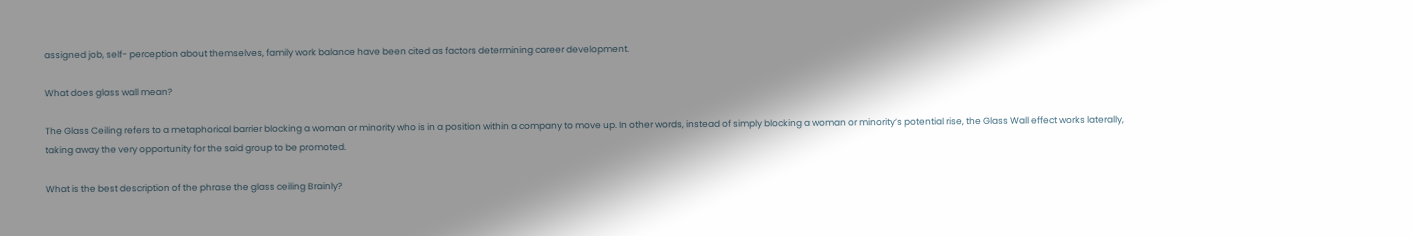assigned job, self- perception about themselves, family work balance have been cited as factors determining career development.

What does glass wall mean?

The Glass Ceiling refers to a metaphorical barrier blocking a woman or minority who is in a position within a company to move up. In other words, instead of simply blocking a woman or minority’s potential rise, the Glass Wall effect works laterally, taking away the very opportunity for the said group to be promoted.

What is the best description of the phrase the glass ceiling Brainly?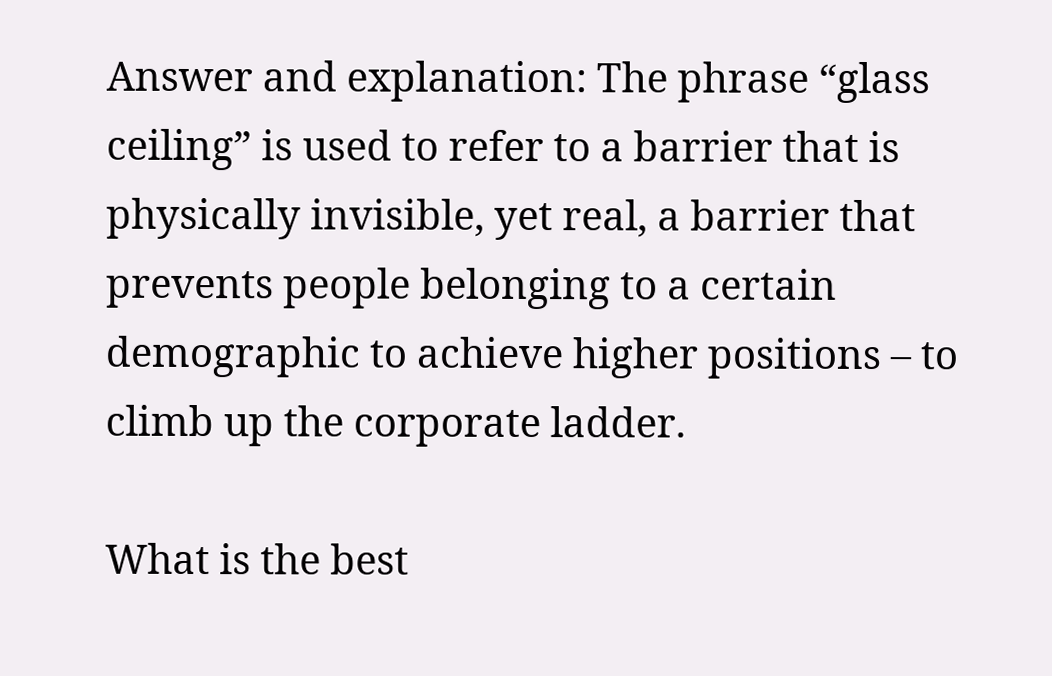Answer and explanation: The phrase “glass ceiling” is used to refer to a barrier that is physically invisible, yet real, a barrier that prevents people belonging to a certain demographic to achieve higher positions – to climb up the corporate ladder.

What is the best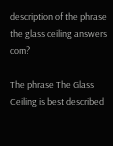description of the phrase the glass ceiling answers com?

The phrase The Glass Ceiling is best described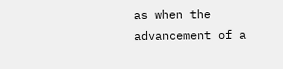as when the advancement of a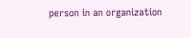person in an organization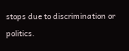stops due to discrimination or politics.